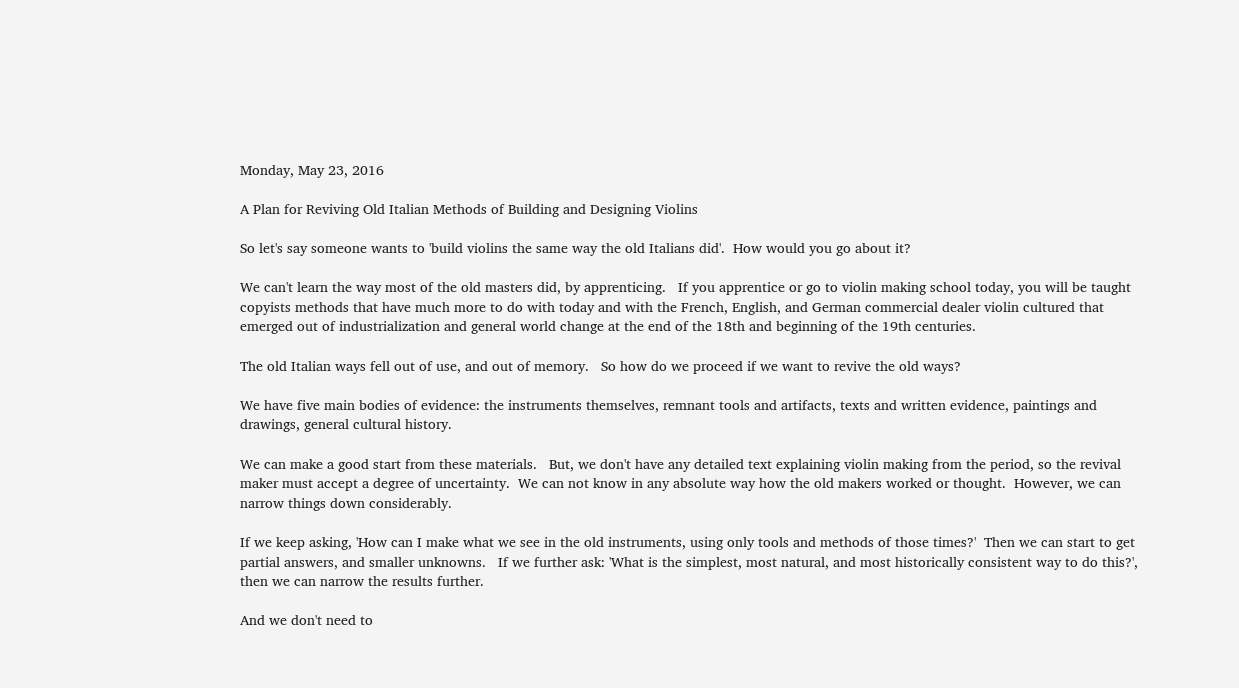Monday, May 23, 2016

A Plan for Reviving Old Italian Methods of Building and Designing Violins

So let's say someone wants to 'build violins the same way the old Italians did'.  How would you go about it?

We can't learn the way most of the old masters did, by apprenticing.   If you apprentice or go to violin making school today, you will be taught copyists methods that have much more to do with today and with the French, English, and German commercial dealer violin cultured that emerged out of industrialization and general world change at the end of the 18th and beginning of the 19th centuries.

The old Italian ways fell out of use, and out of memory.   So how do we proceed if we want to revive the old ways?

We have five main bodies of evidence: the instruments themselves, remnant tools and artifacts, texts and written evidence, paintings and drawings, general cultural history.

We can make a good start from these materials.   But, we don't have any detailed text explaining violin making from the period, so the revival maker must accept a degree of uncertainty.  We can not know in any absolute way how the old makers worked or thought.  However, we can narrow things down considerably.

If we keep asking, 'How can I make what we see in the old instruments, using only tools and methods of those times?'  Then we can start to get partial answers, and smaller unknowns.   If we further ask: 'What is the simplest, most natural, and most historically consistent way to do this?', then we can narrow the results further.

And we don't need to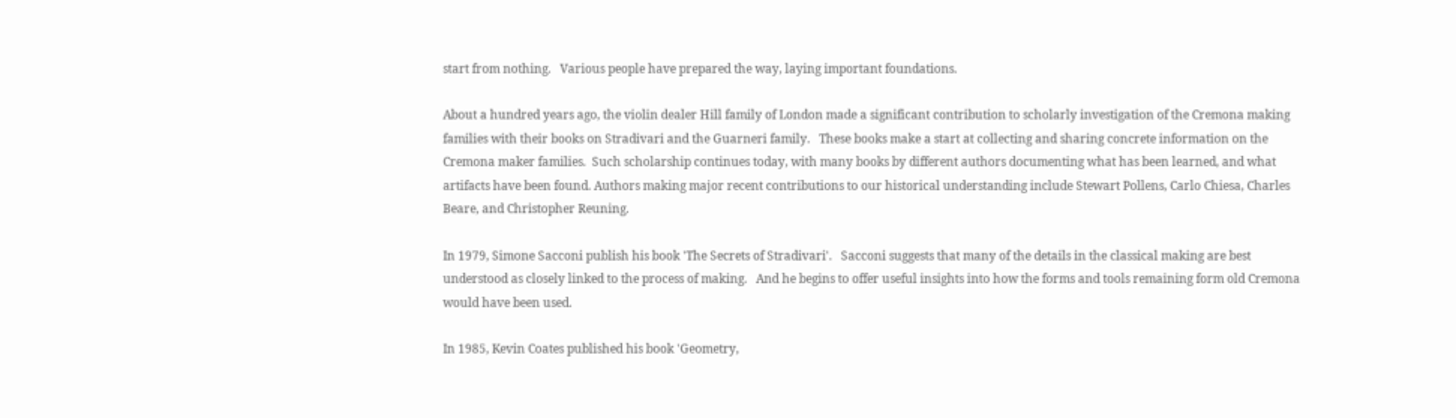start from nothing.   Various people have prepared the way, laying important foundations.

About a hundred years ago, the violin dealer Hill family of London made a significant contribution to scholarly investigation of the Cremona making families with their books on Stradivari and the Guarneri family.   These books make a start at collecting and sharing concrete information on the Cremona maker families.  Such scholarship continues today, with many books by different authors documenting what has been learned, and what artifacts have been found. Authors making major recent contributions to our historical understanding include Stewart Pollens, Carlo Chiesa, Charles Beare, and Christopher Reuning.

In 1979, Simone Sacconi publish his book 'The Secrets of Stradivari'.   Sacconi suggests that many of the details in the classical making are best understood as closely linked to the process of making.   And he begins to offer useful insights into how the forms and tools remaining form old Cremona would have been used.

In 1985, Kevin Coates published his book 'Geometry,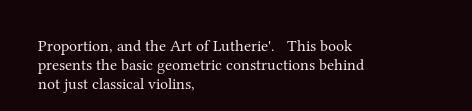Proportion, and the Art of Lutherie'.   This book presents the basic geometric constructions behind not just classical violins,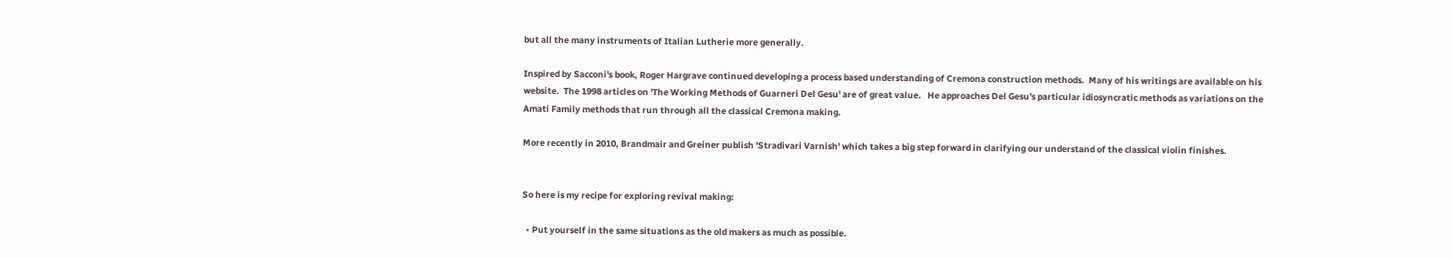but all the many instruments of Italian Lutherie more generally.

Inspired by Sacconi's book, Roger Hargrave continued developing a process based understanding of Cremona construction methods.  Many of his writings are available on his website.  The 1998 articles on 'The Working Methods of Guarneri Del Gesu' are of great value.   He approaches Del Gesu's particular idiosyncratic methods as variations on the Amati Family methods that run through all the classical Cremona making.

More recently in 2010, Brandmair and Greiner publish 'Stradivari Varnish' which takes a big step forward in clarifying our understand of the classical violin finishes.


So here is my recipe for exploring revival making:

  • Put yourself in the same situations as the old makers as much as possible.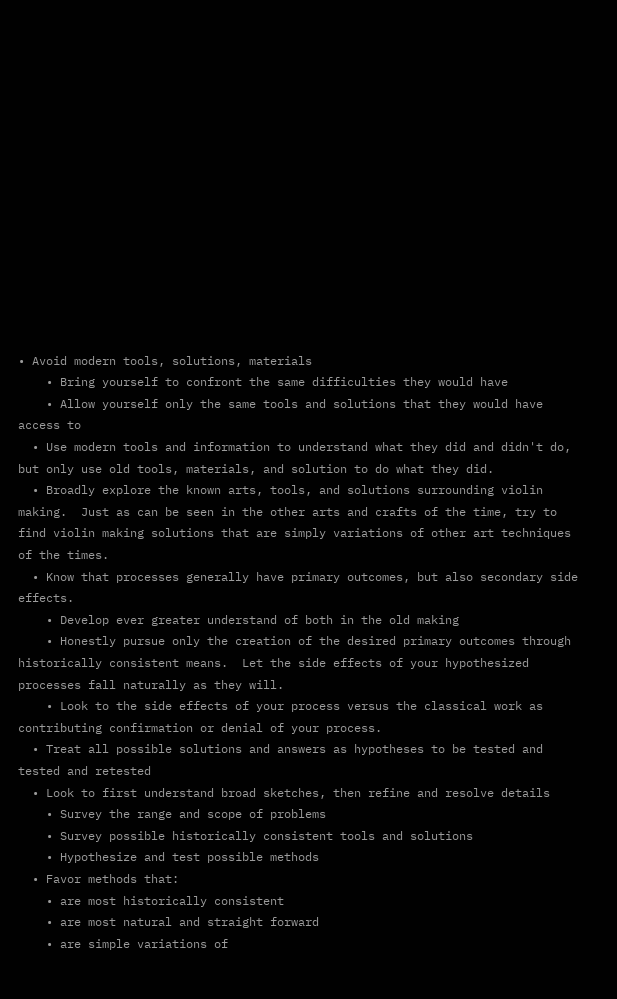• Avoid modern tools, solutions, materials
    • Bring yourself to confront the same difficulties they would have
    • Allow yourself only the same tools and solutions that they would have access to
  • Use modern tools and information to understand what they did and didn't do, but only use old tools, materials, and solution to do what they did.
  • Broadly explore the known arts, tools, and solutions surrounding violin making.  Just as can be seen in the other arts and crafts of the time, try to find violin making solutions that are simply variations of other art techniques of the times.
  • Know that processes generally have primary outcomes, but also secondary side effects.
    • Develop ever greater understand of both in the old making
    • Honestly pursue only the creation of the desired primary outcomes through historically consistent means.  Let the side effects of your hypothesized processes fall naturally as they will.
    • Look to the side effects of your process versus the classical work as contributing confirmation or denial of your process.
  • Treat all possible solutions and answers as hypotheses to be tested and tested and retested
  • Look to first understand broad sketches, then refine and resolve details
    • Survey the range and scope of problems
    • Survey possible historically consistent tools and solutions
    • Hypothesize and test possible methods
  • Favor methods that:
    • are most historically consistent
    • are most natural and straight forward
    • are simple variations of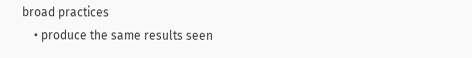broad practices
    • produce the same results seen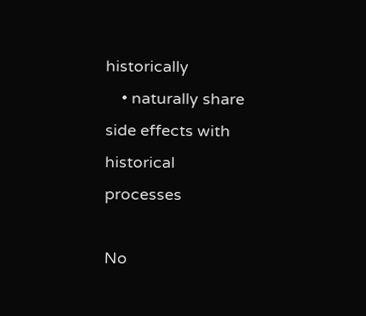historically
    • naturally share side effects with historical processes

No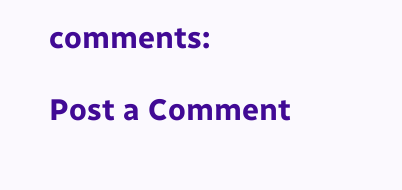comments:

Post a Comment